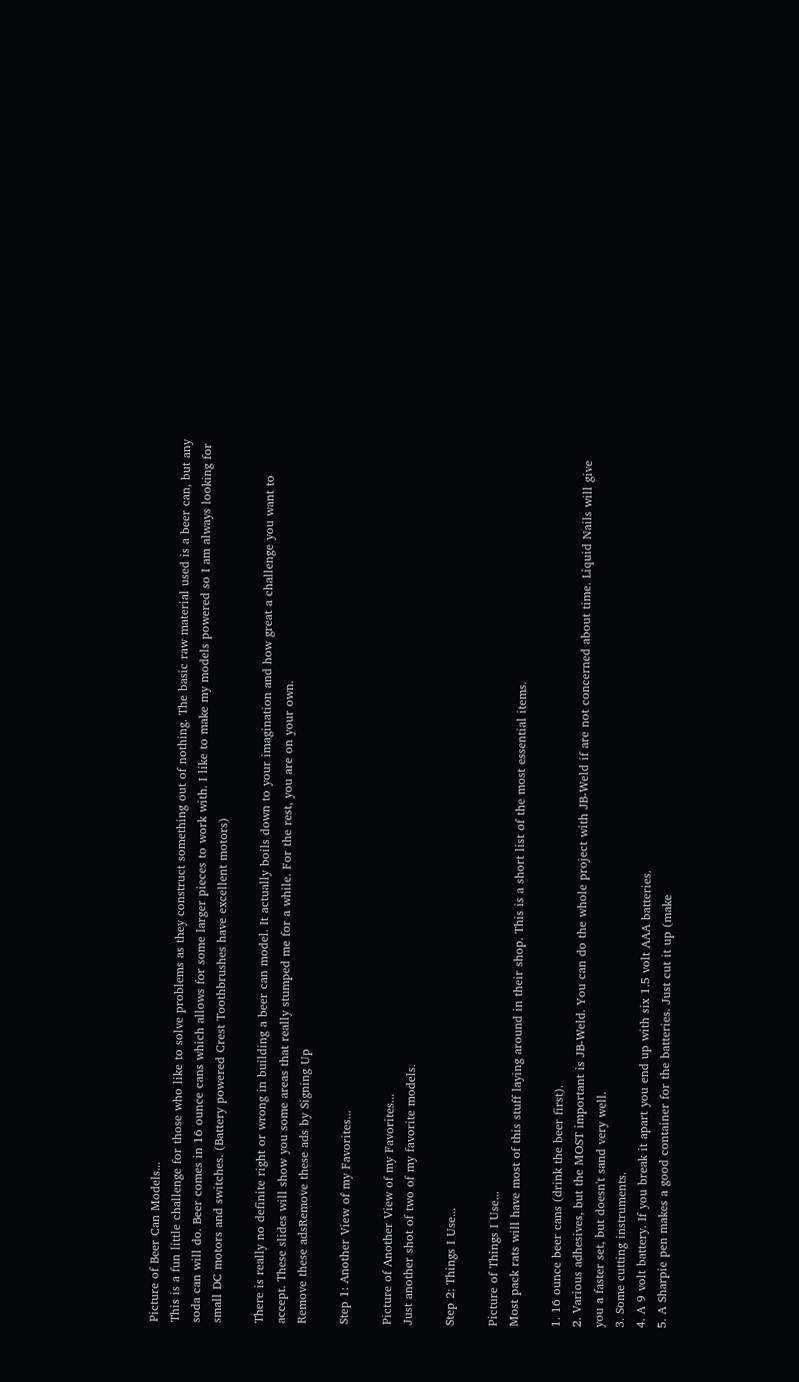Picture of Beer Can Models...
This is a fun little challenge for those who like to solve problems as they construct something out of nothing. The basic raw material used is a beer can, but any soda can will do. Beer comes in 16 ounce cans which allows for some larger pieces to work with. I like to make my models powered so I am always looking for small DC motors and switches. (Battery powered Crest Toothbrushes have excellent motors)

There is really no definite right or wrong in building a beer can model. It actually boils down to your imagination and how great a challenge you want to accept. These slides will show you some areas that really stumped me for a while. For the rest, you are on your own.
Remove these adsRemove these ads by Signing Up

Step 1: Another View of my Favorites...

Picture of Another View of my Favorites...
Just another shot of two of my favorite models.

Step 2: Things I Use...

Picture of Things I Use...
Most pack rats will have most of this stuff laying around in their shop. This is a short list of the most essential items.

1. 16 ounce beer cans (drink the beer first).
2. Various adhesives, but the MOST important is JB-Weld. You can do the whole project with JB-Weld if are not concerned about time. Liquid Nails will give you a faster set, but doesn't sand very well.
3. Some cutting instruments.
4. A 9 volt battery. If you break it apart you end up with six 1.5 volt AAA batteries.
5. A Sharpie pen makes a good container for the batteries. Just cut it up (make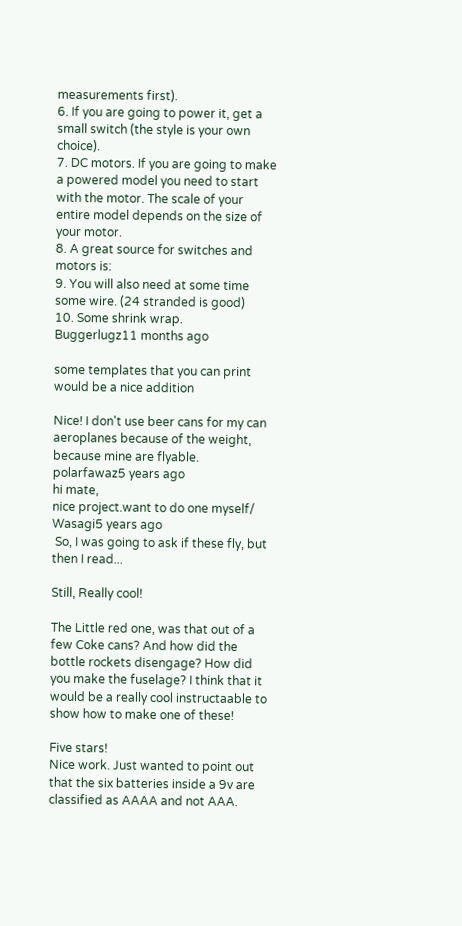measurements first).
6. If you are going to power it, get a small switch (the style is your own choice).
7. DC motors. If you are going to make a powered model you need to start with the motor. The scale of your entire model depends on the size of your motor.
8. A great source for switches and motors is:
9. You will also need at some time some wire. (24 stranded is good)
10. Some shrink wrap.
Buggerlugz11 months ago

some templates that you can print would be a nice addition

Nice! I don't use beer cans for my can aeroplanes because of the weight, because mine are flyable.
polarfawaz5 years ago
hi mate,
nice project.want to do one myself/
Wasagi5 years ago
 So, I was going to ask if these fly, but then I read...

Still, Really cool!

The Little red one, was that out of a few Coke cans? And how did the bottle rockets disengage? How did you make the fuselage? I think that it would be a really cool instructaable to show how to make one of these!

Five stars!
Nice work. Just wanted to point out that the six batteries inside a 9v are classified as AAAA and not AAA.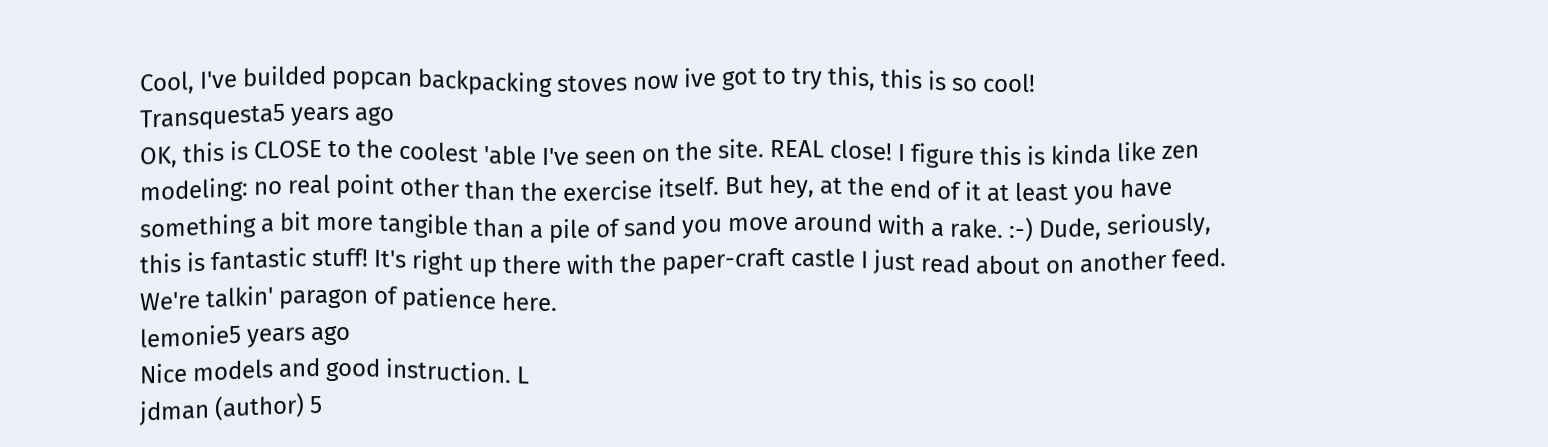Cool, I've builded popcan backpacking stoves now ive got to try this, this is so cool!
Transquesta5 years ago
OK, this is CLOSE to the coolest 'able I've seen on the site. REAL close! I figure this is kinda like zen modeling: no real point other than the exercise itself. But hey, at the end of it at least you have something a bit more tangible than a pile of sand you move around with a rake. :-) Dude, seriously, this is fantastic stuff! It's right up there with the paper-craft castle I just read about on another feed. We're talkin' paragon of patience here.
lemonie5 years ago
Nice models and good instruction. L
jdman (author) 5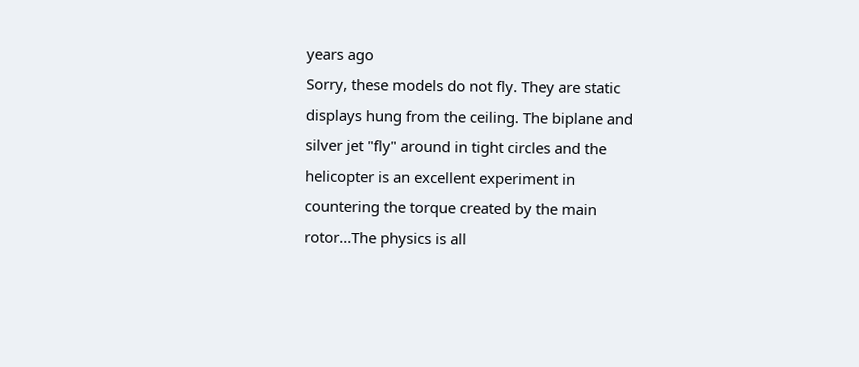years ago
Sorry, these models do not fly. They are static displays hung from the ceiling. The biplane and silver jet "fly" around in tight circles and the helicopter is an excellent experiment in countering the torque created by the main rotor...The physics is all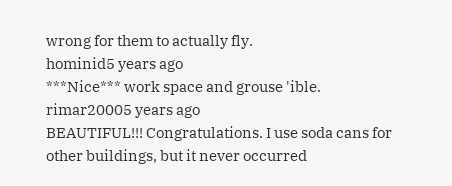wrong for them to actually fly.
hominid5 years ago
***Nice*** work space and grouse 'ible.
rimar20005 years ago
BEAUTIFUL!!! Congratulations. I use soda cans for other buildings, but it never occurred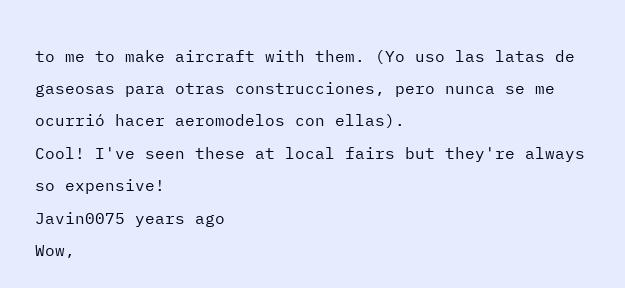to me to make aircraft with them. (Yo uso las latas de gaseosas para otras construcciones, pero nunca se me ocurrió hacer aeromodelos con ellas).
Cool! I've seen these at local fairs but they're always so expensive!
Javin0075 years ago
Wow,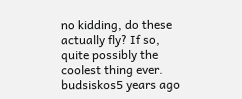no kidding, do these actually fly? If so, quite possibly the coolest thing ever.
budsiskos5 years ago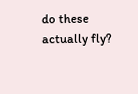do these actually fly?